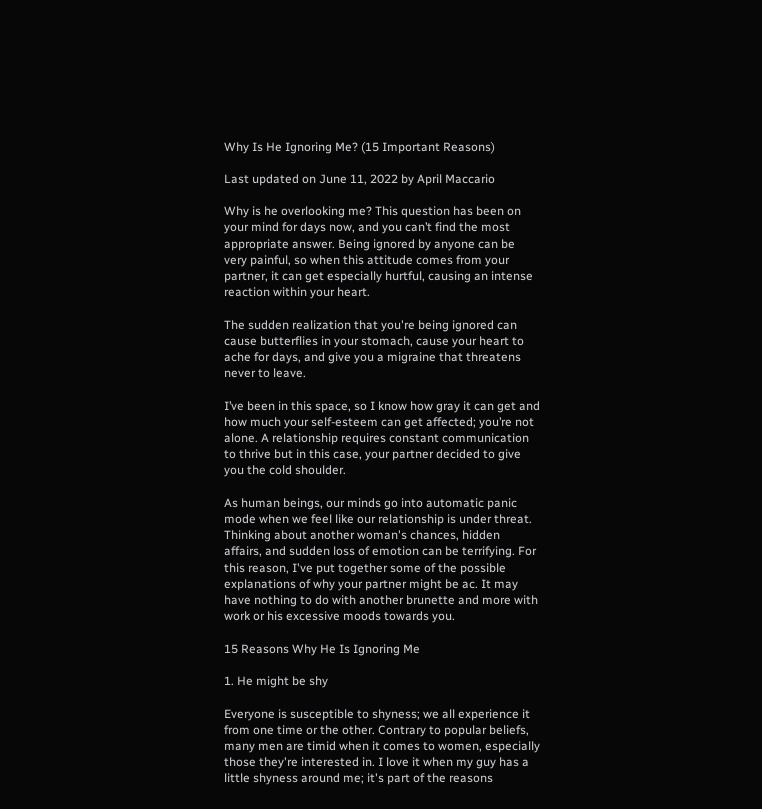Why Is He Ignoring Me? (15 Important Reasons)

Last updated on June 11, 2022 by April Maccario

Why is he overlooking me? This question has been on your mind for days now, and you can’t find the most appropriate answer. Being ignored by anyone can be very painful, so when this attitude comes from your partner, it can get especially hurtful, causing an intense reaction within your heart.

The sudden realization that you're being ignored can cause butterflies in your stomach, cause your heart to ache for days, and give you a migraine that threatens never to leave.

I’ve been in this space, so I know how gray it can get and how much your self-esteem can get affected; you’re not alone. A relationship requires constant communication to thrive but in this case, your partner decided to give you the cold shoulder.

As human beings, our minds go into automatic panic mode when we feel like our relationship is under threat. Thinking about another woman's chances, hidden affairs, and sudden loss of emotion can be terrifying. For this reason, I've put together some of the possible explanations of why your partner might be ac. It may have nothing to do with another brunette and more with work or his excessive moods towards you.

15 Reasons Why He Is Ignoring Me

1. He might be shy

Everyone is susceptible to shyness; we all experience it from one time or the other. Contrary to popular beliefs, many men are timid when it comes to women, especially those they're interested in. I love it when my guy has a little shyness around me; it's part of the reasons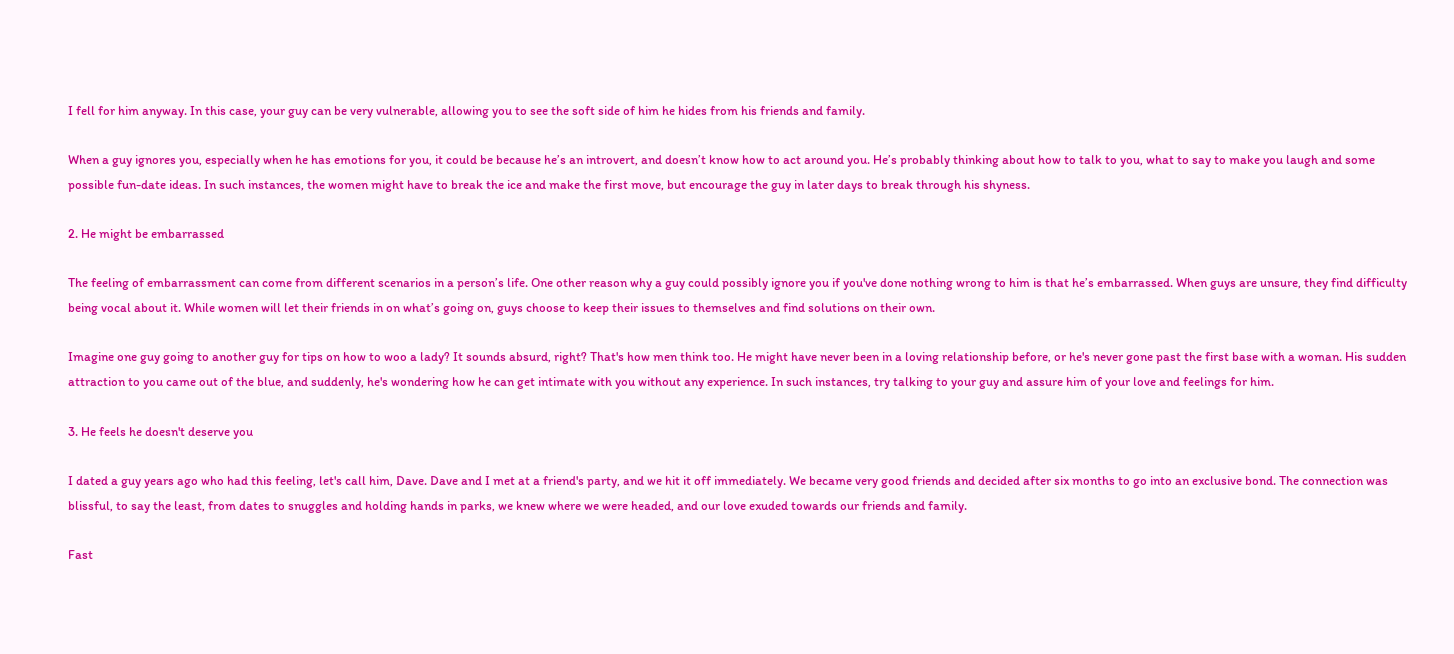I fell for him anyway. In this case, your guy can be very vulnerable, allowing you to see the soft side of him he hides from his friends and family.

When a guy ignores you, especially when he has emotions for you, it could be because he’s an introvert, and doesn’t know how to act around you. He’s probably thinking about how to talk to you, what to say to make you laugh and some possible fun-date ideas. In such instances, the women might have to break the ice and make the first move, but encourage the guy in later days to break through his shyness.

2. He might be embarrassed

The feeling of embarrassment can come from different scenarios in a person’s life. One other reason why a guy could possibly ignore you if you've done nothing wrong to him is that he’s embarrassed. When guys are unsure, they find difficulty being vocal about it. While women will let their friends in on what’s going on, guys choose to keep their issues to themselves and find solutions on their own.

Imagine one guy going to another guy for tips on how to woo a lady? It sounds absurd, right? That's how men think too. He might have never been in a loving relationship before, or he's never gone past the first base with a woman. His sudden attraction to you came out of the blue, and suddenly, he's wondering how he can get intimate with you without any experience. In such instances, try talking to your guy and assure him of your love and feelings for him.

3. He feels he doesn't deserve you

I dated a guy years ago who had this feeling, let's call him, Dave. Dave and I met at a friend's party, and we hit it off immediately. We became very good friends and decided after six months to go into an exclusive bond. The connection was blissful, to say the least, from dates to snuggles and holding hands in parks, we knew where we were headed, and our love exuded towards our friends and family.

Fast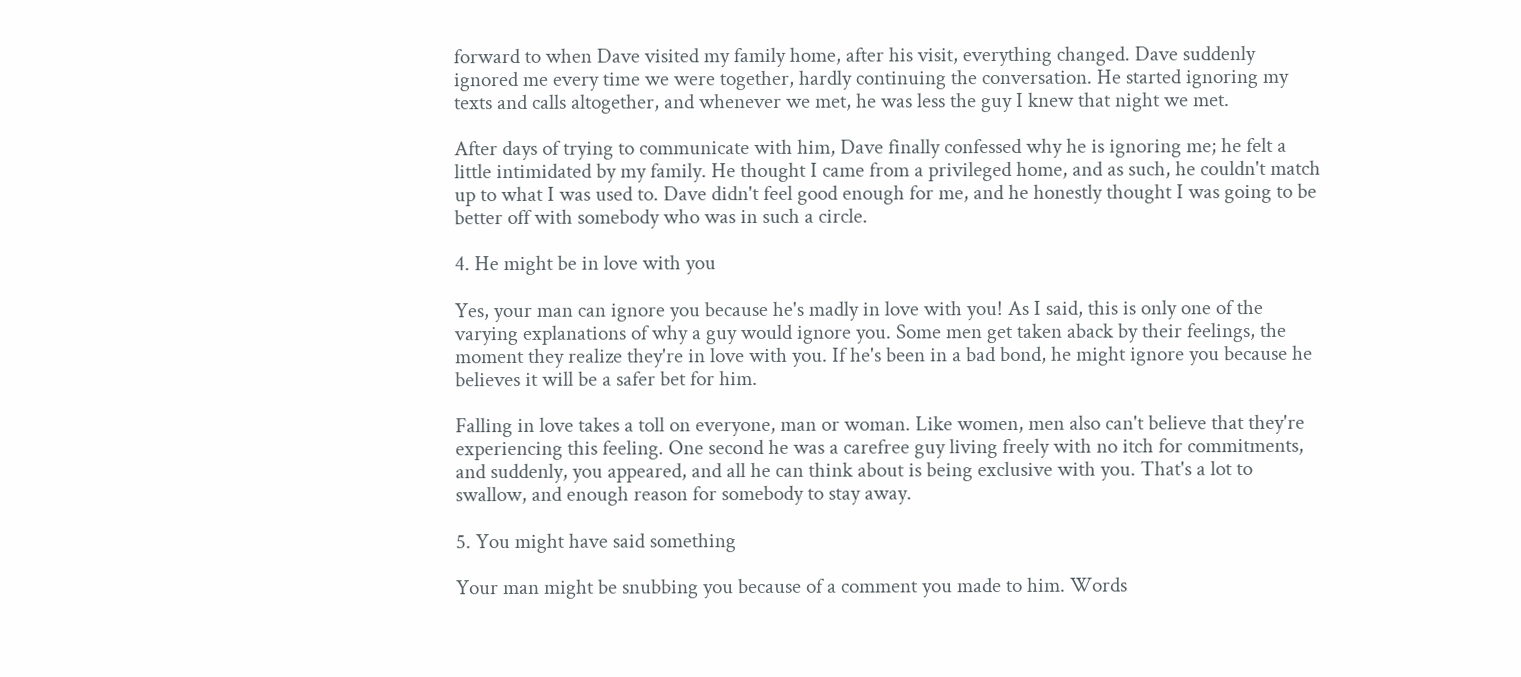forward to when Dave visited my family home, after his visit, everything changed. Dave suddenly ignored me every time we were together, hardly continuing the conversation. He started ignoring my texts and calls altogether, and whenever we met, he was less the guy I knew that night we met.

After days of trying to communicate with him, Dave finally confessed why he is ignoring me; he felt a little intimidated by my family. He thought I came from a privileged home, and as such, he couldn't match up to what I was used to. Dave didn't feel good enough for me, and he honestly thought I was going to be better off with somebody who was in such a circle.

4. He might be in love with you

Yes, your man can ignore you because he's madly in love with you! As I said, this is only one of the varying explanations of why a guy would ignore you. Some men get taken aback by their feelings, the moment they realize they're in love with you. If he's been in a bad bond, he might ignore you because he believes it will be a safer bet for him.

Falling in love takes a toll on everyone, man or woman. Like women, men also can't believe that they're experiencing this feeling. One second he was a carefree guy living freely with no itch for commitments, and suddenly, you appeared, and all he can think about is being exclusive with you. That's a lot to swallow, and enough reason for somebody to stay away.

5. You might have said something

Your man might be snubbing you because of a comment you made to him. Words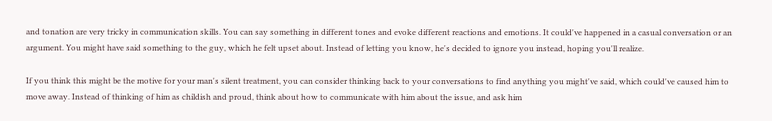and tonation are very tricky in communication skills. You can say something in different tones and evoke different reactions and emotions. It could've happened in a casual conversation or an argument. You might have said something to the guy, which he felt upset about. Instead of letting you know, he's decided to ignore you instead, hoping you'll realize.

If you think this might be the motive for your man's silent treatment, you can consider thinking back to your conversations to find anything you might've said, which could've caused him to move away. Instead of thinking of him as childish and proud, think about how to communicate with him about the issue, and ask him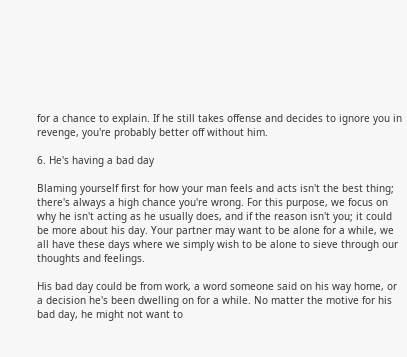for a chance to explain. If he still takes offense and decides to ignore you in revenge, you're probably better off without him.

6. He's having a bad day

Blaming yourself first for how your man feels and acts isn't the best thing; there's always a high chance you're wrong. For this purpose, we focus on why he isn't acting as he usually does, and if the reason isn't you; it could be more about his day. Your partner may want to be alone for a while, we all have these days where we simply wish to be alone to sieve through our thoughts and feelings.

His bad day could be from work, a word someone said on his way home, or a decision he's been dwelling on for a while. No matter the motive for his bad day, he might not want to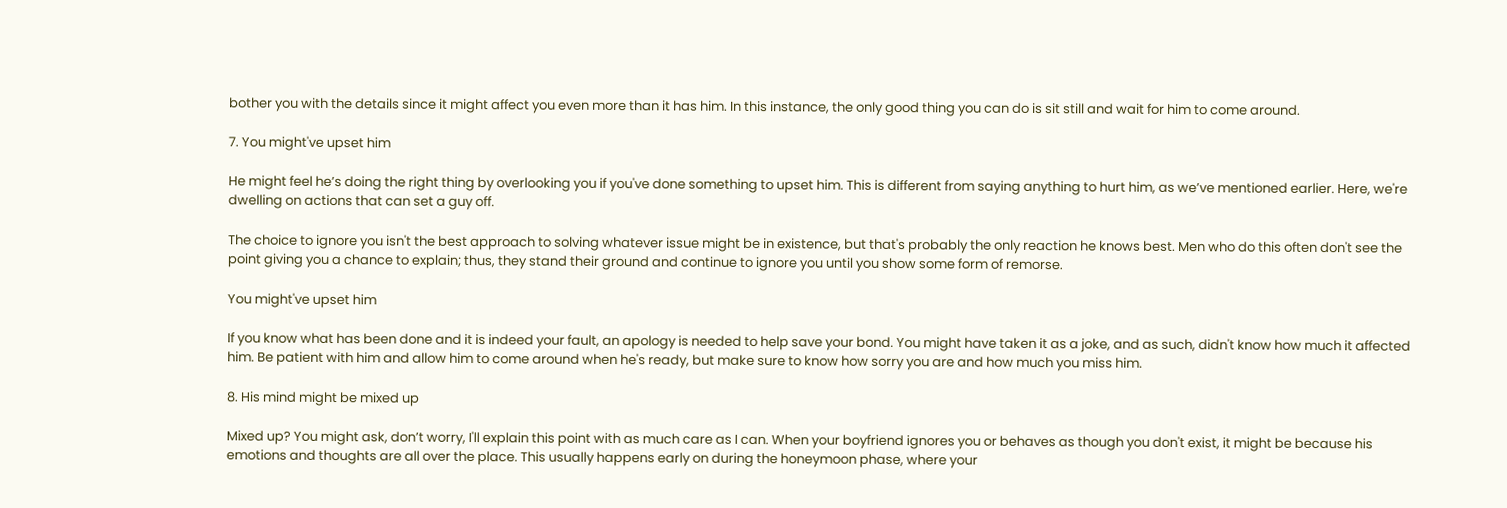bother you with the details since it might affect you even more than it has him. In this instance, the only good thing you can do is sit still and wait for him to come around.

7. You might've upset him

He might feel he’s doing the right thing by overlooking you if you've done something to upset him. This is different from saying anything to hurt him, as we’ve mentioned earlier. Here, we're dwelling on actions that can set a guy off.

The choice to ignore you isn't the best approach to solving whatever issue might be in existence, but that's probably the only reaction he knows best. Men who do this often don't see the point giving you a chance to explain; thus, they stand their ground and continue to ignore you until you show some form of remorse.

You might've upset him

If you know what has been done and it is indeed your fault, an apology is needed to help save your bond. You might have taken it as a joke, and as such, didn't know how much it affected him. Be patient with him and allow him to come around when he's ready, but make sure to know how sorry you are and how much you miss him.

8. His mind might be mixed up

Mixed up? You might ask, don’t worry, I'll explain this point with as much care as I can. When your boyfriend ignores you or behaves as though you don't exist, it might be because his emotions and thoughts are all over the place. This usually happens early on during the honeymoon phase, where your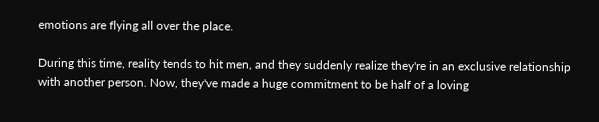emotions are flying all over the place.

During this time, reality tends to hit men, and they suddenly realize they're in an exclusive relationship with another person. Now, they've made a huge commitment to be half of a loving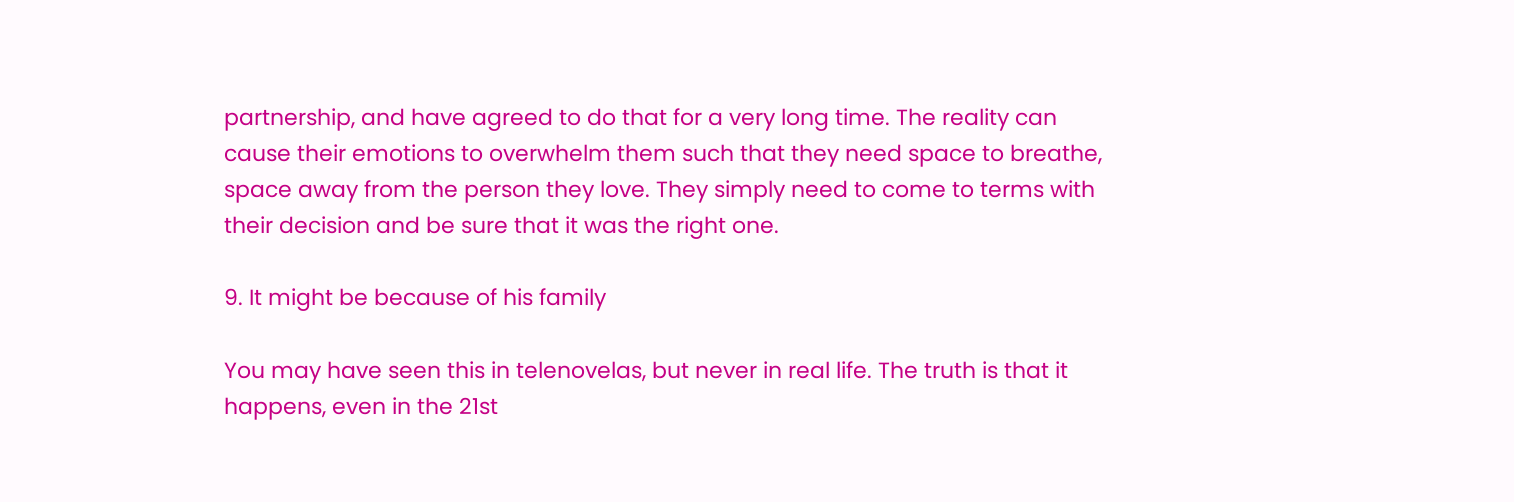partnership, and have agreed to do that for a very long time. The reality can cause their emotions to overwhelm them such that they need space to breathe, space away from the person they love. They simply need to come to terms with their decision and be sure that it was the right one.

9. It might be because of his family

You may have seen this in telenovelas, but never in real life. The truth is that it happens, even in the 21st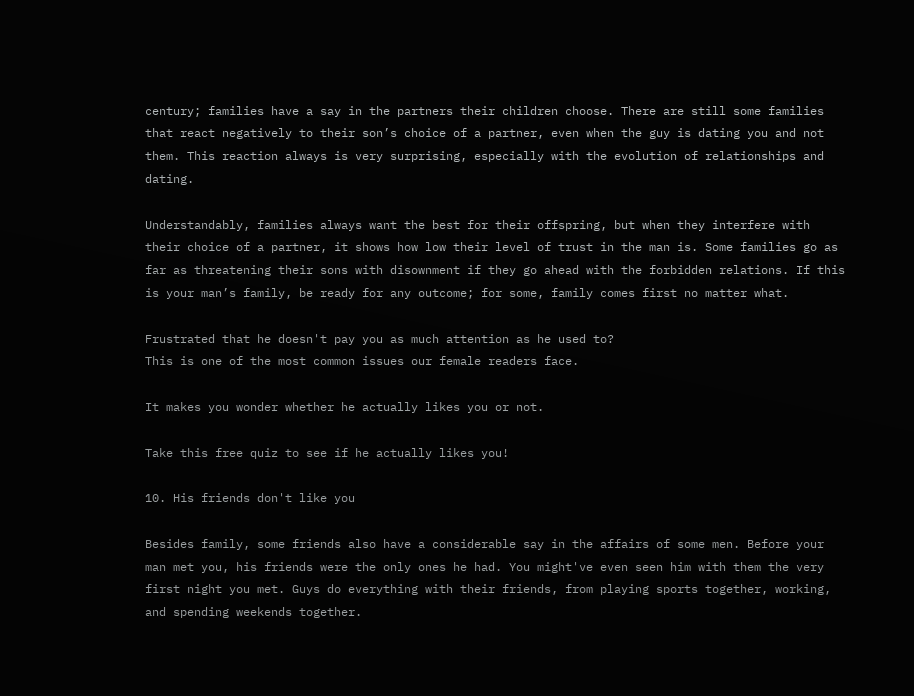century; families have a say in the partners their children choose. There are still some families that react negatively to their son’s choice of a partner, even when the guy is dating you and not them. This reaction always is very surprising, especially with the evolution of relationships and dating.

Understandably, families always want the best for their offspring, but when they interfere with their choice of a partner, it shows how low their level of trust in the man is. Some families go as far as threatening their sons with disownment if they go ahead with the forbidden relations. If this is your man’s family, be ready for any outcome; for some, family comes first no matter what.

Frustrated that he doesn't pay you as much attention as he used to?
This is one of the most common issues our female readers face.

It makes you wonder whether he actually likes you or not.

Take this free quiz to see if he actually likes you!

10. His friends don't like you

Besides family, some friends also have a considerable say in the affairs of some men. Before your man met you, his friends were the only ones he had. You might've even seen him with them the very first night you met. Guys do everything with their friends, from playing sports together, working, and spending weekends together.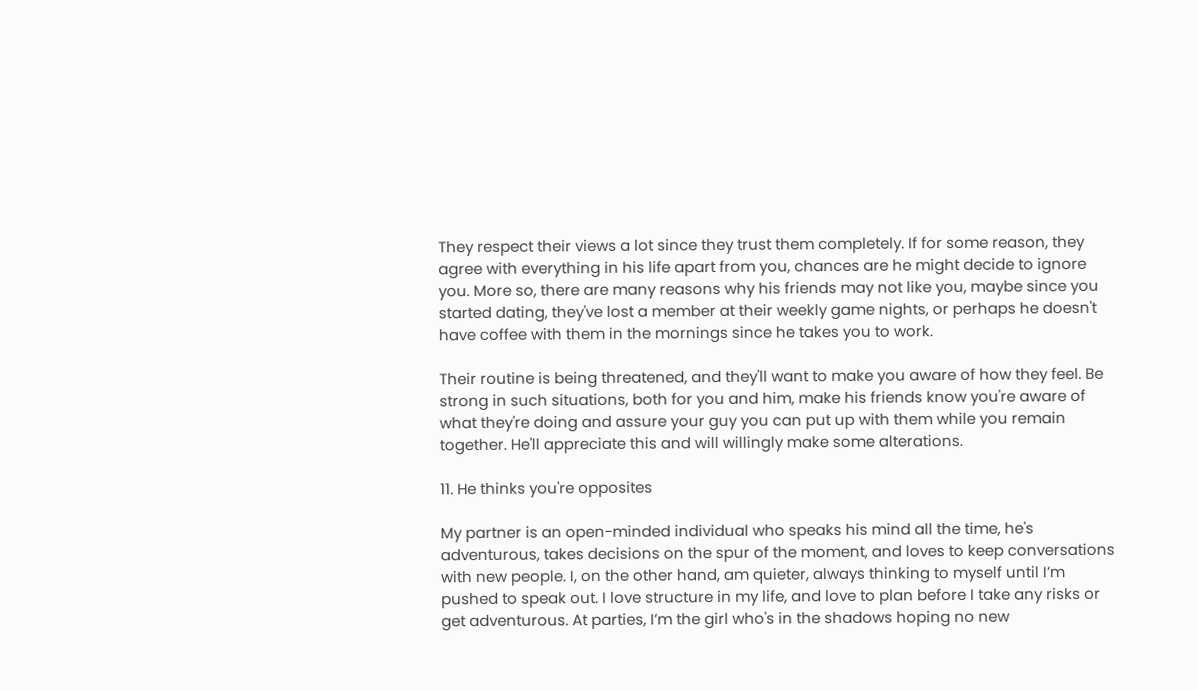They respect their views a lot since they trust them completely. If for some reason, they agree with everything in his life apart from you, chances are he might decide to ignore you. More so, there are many reasons why his friends may not like you, maybe since you started dating, they've lost a member at their weekly game nights, or perhaps he doesn't have coffee with them in the mornings since he takes you to work.

Their routine is being threatened, and they'll want to make you aware of how they feel. Be strong in such situations, both for you and him, make his friends know you're aware of what they're doing and assure your guy you can put up with them while you remain together. He'll appreciate this and will willingly make some alterations.

11. He thinks you're opposites

My partner is an open-minded individual who speaks his mind all the time, he's adventurous, takes decisions on the spur of the moment, and loves to keep conversations with new people. I, on the other hand, am quieter, always thinking to myself until I’m pushed to speak out. I love structure in my life, and love to plan before I take any risks or get adventurous. At parties, I’m the girl who's in the shadows hoping no new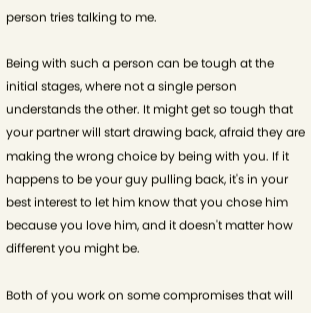person tries talking to me.

Being with such a person can be tough at the initial stages, where not a single person understands the other. It might get so tough that your partner will start drawing back, afraid they are making the wrong choice by being with you. If it happens to be your guy pulling back, it's in your best interest to let him know that you chose him because you love him, and it doesn't matter how different you might be.

Both of you work on some compromises that will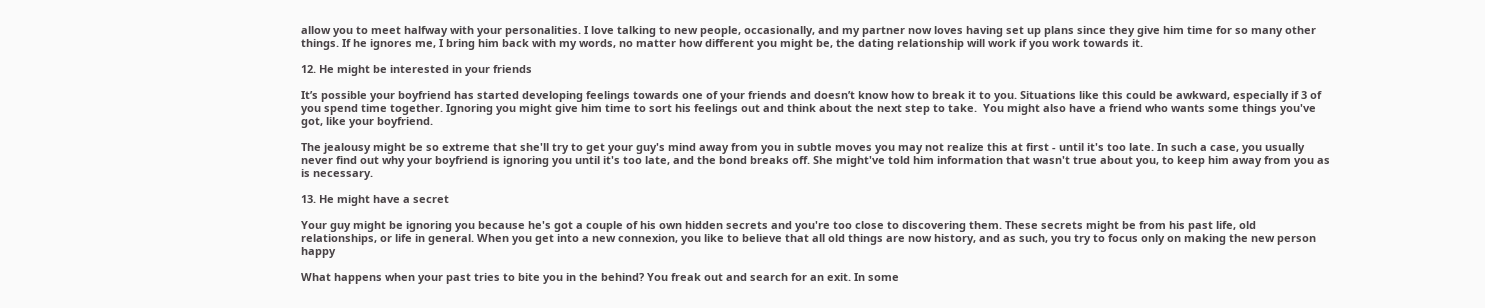allow you to meet halfway with your personalities. I love talking to new people, occasionally, and my partner now loves having set up plans since they give him time for so many other things. If he ignores me, I bring him back with my words, no matter how different you might be, the dating relationship will work if you work towards it.

12. He might be interested in your friends

It’s possible your boyfriend has started developing feelings towards one of your friends and doesn’t know how to break it to you. Situations like this could be awkward, especially if 3 of you spend time together. Ignoring you might give him time to sort his feelings out and think about the next step to take.  You might also have a friend who wants some things you've got, like your boyfriend.

The jealousy might be so extreme that she'll try to get your guy's mind away from you in subtle moves you may not realize this at first - until it's too late. In such a case, you usually never find out why your boyfriend is ignoring you until it's too late, and the bond breaks off. She might've told him information that wasn't true about you, to keep him away from you as is necessary.

13. He might have a secret

Your guy might be ignoring you because he's got a couple of his own hidden secrets and you're too close to discovering them. These secrets might be from his past life, old relationships, or life in general. When you get into a new connexion, you like to believe that all old things are now history, and as such, you try to focus only on making the new person happy

What happens when your past tries to bite you in the behind? You freak out and search for an exit. In some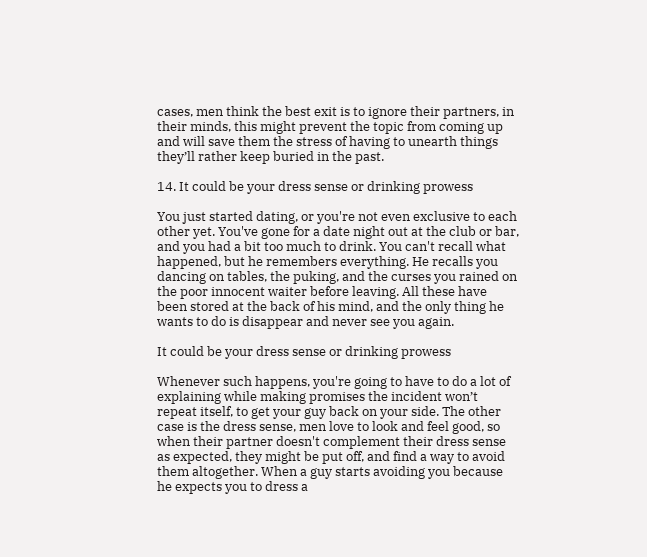cases, men think the best exit is to ignore their partners, in their minds, this might prevent the topic from coming up and will save them the stress of having to unearth things they’ll rather keep buried in the past.

14. It could be your dress sense or drinking prowess

You just started dating, or you're not even exclusive to each other yet. You've gone for a date night out at the club or bar, and you had a bit too much to drink. You can't recall what happened, but he remembers everything. He recalls you dancing on tables, the puking, and the curses you rained on the poor innocent waiter before leaving. All these have been stored at the back of his mind, and the only thing he wants to do is disappear and never see you again.

It could be your dress sense or drinking prowess

Whenever such happens, you're going to have to do a lot of explaining while making promises the incident won’t repeat itself, to get your guy back on your side. The other case is the dress sense, men love to look and feel good, so when their partner doesn't complement their dress sense as expected, they might be put off, and find a way to avoid them altogether. When a guy starts avoiding you because he expects you to dress a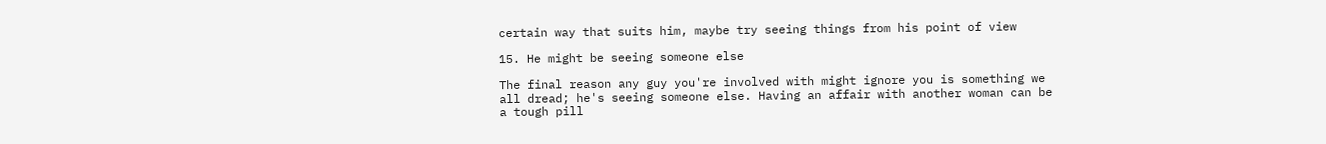certain way that suits him, maybe try seeing things from his point of view

15. He might be seeing someone else

The final reason any guy you're involved with might ignore you is something we all dread; he's seeing someone else. Having an affair with another woman can be a tough pill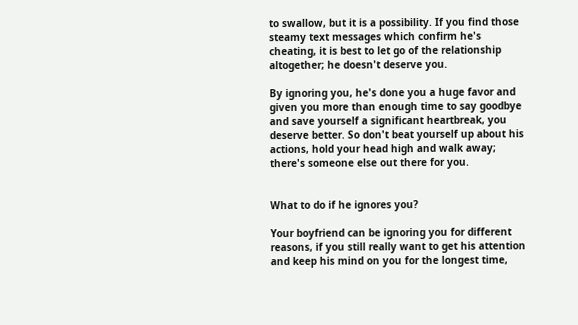to swallow, but it is a possibility. If you find those steamy text messages which confirm he's cheating, it is best to let go of the relationship altogether; he doesn't deserve you.

By ignoring you, he's done you a huge favor and given you more than enough time to say goodbye and save yourself a significant heartbreak, you deserve better. So don't beat yourself up about his actions, hold your head high and walk away; there's someone else out there for you.


What to do if he ignores you?

Your boyfriend can be ignoring you for different reasons, if you still really want to get his attention and keep his mind on you for the longest time,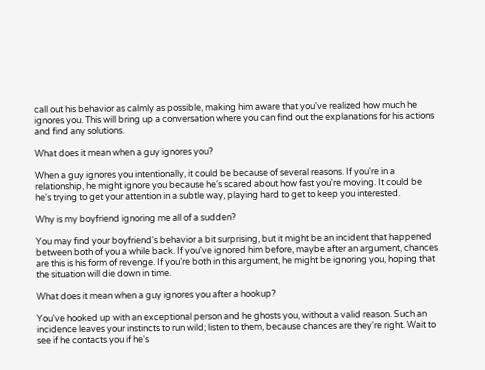call out his behavior as calmly as possible, making him aware that you've realized how much he ignores you. This will bring up a conversation where you can find out the explanations for his actions and find any solutions.

What does it mean when a guy ignores you?

When a guy ignores you intentionally, it could be because of several reasons. If you're in a relationship, he might ignore you because he's scared about how fast you're moving. It could be he's trying to get your attention in a subtle way, playing hard to get to keep you interested.

Why is my boyfriend ignoring me all of a sudden?

You may find your boyfriend's behavior a bit surprising, but it might be an incident that happened between both of you a while back. If you've ignored him before, maybe after an argument, chances are this is his form of revenge. If you’re both in this argument, he might be ignoring you, hoping that the situation will die down in time.

What does it mean when a guy ignores you after a hookup?

You've hooked up with an exceptional person and he ghosts you, without a valid reason. Such an incidence leaves your instincts to run wild; listen to them, because chances are they're right. Wait to see if he contacts you if he's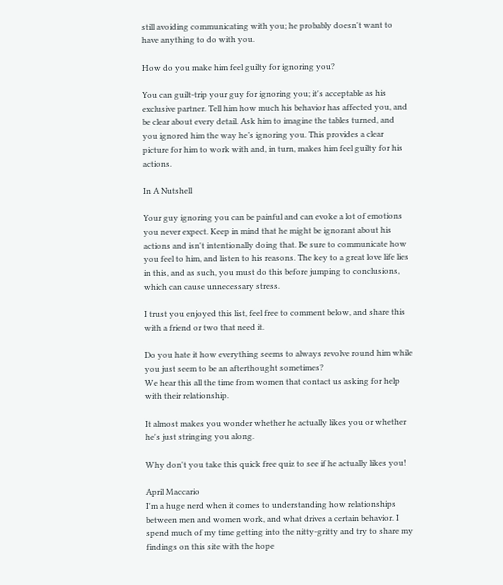still avoiding communicating with you; he probably doesn't want to have anything to do with you.

How do you make him feel guilty for ignoring you?

You can guilt-trip your guy for ignoring you; it's acceptable as his exclusive partner. Tell him how much his behavior has affected you, and be clear about every detail. Ask him to imagine the tables turned, and you ignored him the way he’s ignoring you. This provides a clear picture for him to work with and, in turn, makes him feel guilty for his actions.

In A Nutshell

Your guy ignoring you can be painful and can evoke a lot of emotions you never expect. Keep in mind that he might be ignorant about his actions and isn't intentionally doing that. Be sure to communicate how you feel to him, and listen to his reasons. The key to a great love life lies in this, and as such, you must do this before jumping to conclusions, which can cause unnecessary stress.

I trust you enjoyed this list, feel free to comment below, and share this with a friend or two that need it.

Do you hate it how everything seems to always revolve round him while you just seem to be an afterthought sometimes?
We hear this all the time from women that contact us asking for help with their relationship.

It almost makes you wonder whether he actually likes you or whether he's just stringing you along.

Why don't you take this quick free quiz to see if he actually likes you!

April Maccario
I'm a huge nerd when it comes to understanding how relationships between men and women work, and what drives a certain behavior. I spend much of my time getting into the nitty-gritty and try to share my findings on this site with the hope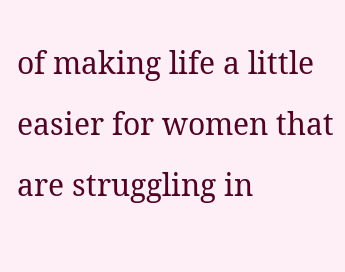of making life a little easier for women that are struggling in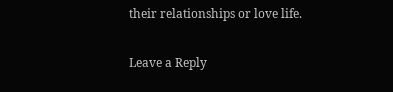their relationships or love life.

Leave a Reply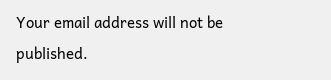Your email address will not be published.